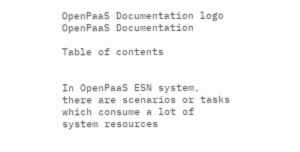OpenPaaS Documentation logo OpenPaaS Documentation

Table of contents


In OpenPaaS ESN system, there are scenarios or tasks which consume a lot of system resources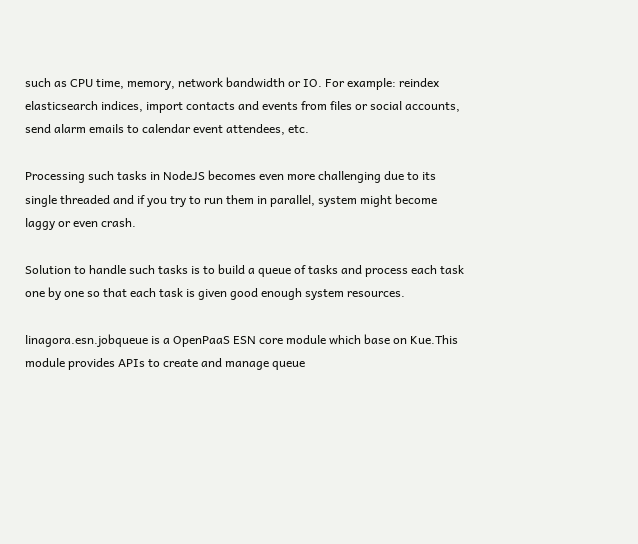such as CPU time, memory, network bandwidth or IO. For example: reindex elasticsearch indices, import contacts and events from files or social accounts, send alarm emails to calendar event attendees, etc.

Processing such tasks in NodeJS becomes even more challenging due to its single threaded and if you try to run them in parallel, system might become laggy or even crash.

Solution to handle such tasks is to build a queue of tasks and process each task one by one so that each task is given good enough system resources.

linagora.esn.jobqueue is a OpenPaaS ESN core module which base on Kue.This module provides APIs to create and manage queue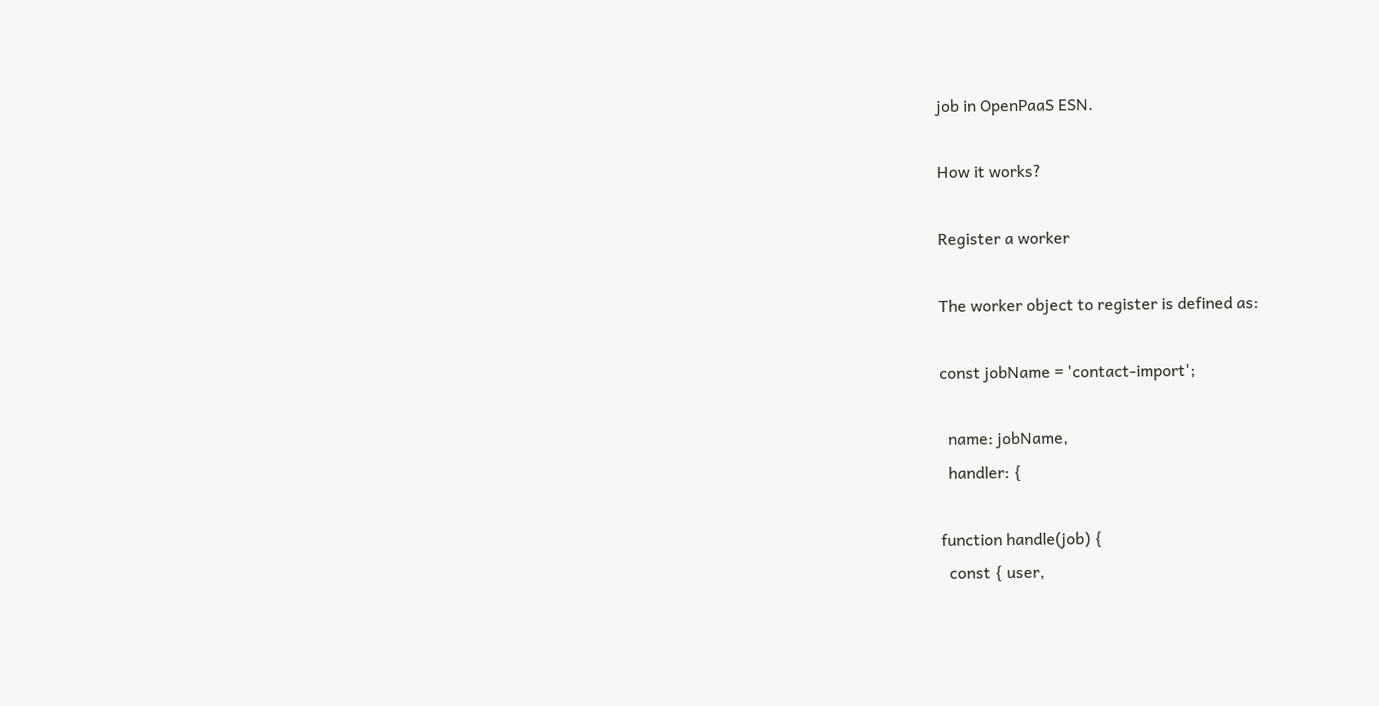job in OpenPaaS ESN.

How it works?

Register a worker

The worker object to register is defined as:

const jobName = 'contact-import';

  name: jobName,
  handler: {

function handle(job) {
  const { user,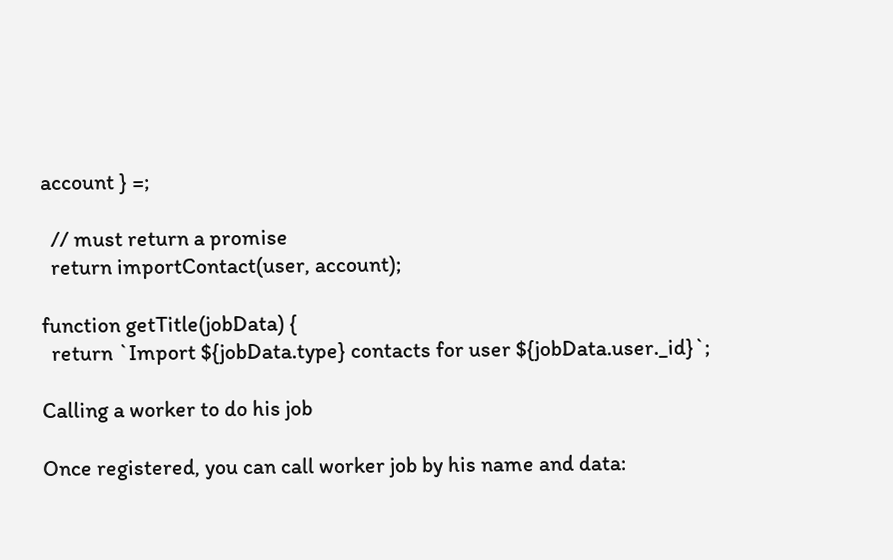account } =;

  // must return a promise
  return importContact(user, account);

function getTitle(jobData) {
  return `Import ${jobData.type} contacts for user ${jobData.user._id}`;

Calling a worker to do his job

Once registered, you can call worker job by his name and data: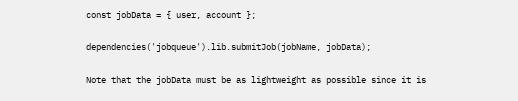const jobData = { user, account };

dependencies('jobqueue').lib.submitJob(jobName, jobData);

Note that the jobData must be as lightweight as possible since it is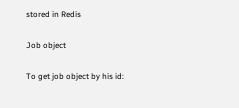stored in Redis

Job object

To get job object by his id: